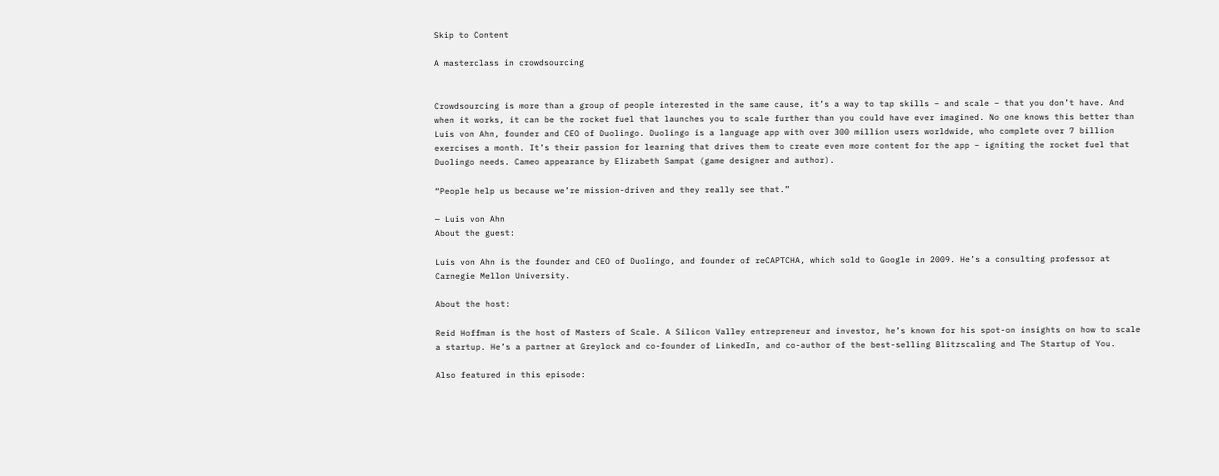Skip to Content

A masterclass in crowdsourcing


Crowdsourcing is more than a group of people interested in the same cause, it’s a way to tap skills – and scale – that you don’t have. And when it works, it can be the rocket fuel that launches you to scale further than you could have ever imagined. No one knows this better than Luis von Ahn, founder and CEO of Duolingo. Duolingo is a language app with over 300 million users worldwide, who complete over 7 billion exercises a month. It’s their passion for learning that drives them to create even more content for the app – igniting the rocket fuel that Duolingo needs. Cameo appearance by Elizabeth Sampat (game designer and author).

“People help us because we’re mission-driven and they really see that.”

— Luis von Ahn
About the guest:

Luis von Ahn is the founder and CEO of Duolingo, and founder of reCAPTCHA, which sold to Google in 2009. He’s a consulting professor at Carnegie Mellon University.

About the host:

Reid Hoffman is the host of Masters of Scale. A Silicon Valley entrepreneur and investor, he’s known for his spot-on insights on how to scale a startup. He’s a partner at Greylock and co-founder of LinkedIn, and co-author of the best-selling Blitzscaling and The Startup of You.

Also featured in this episode: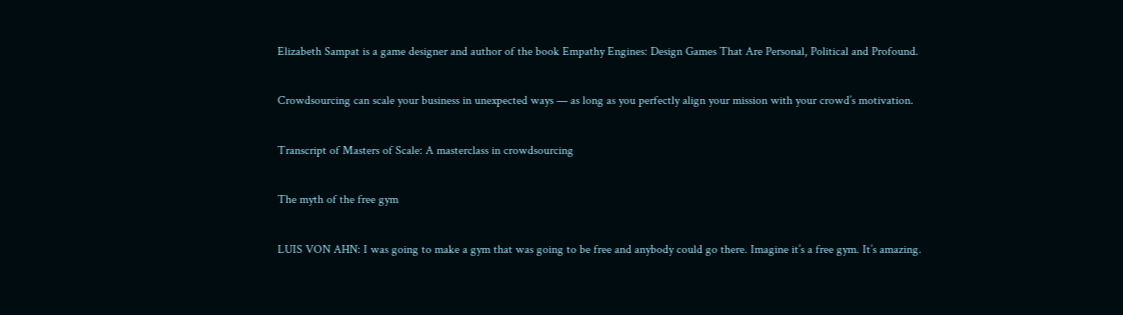Elizabeth Sampat is a game designer and author of the book Empathy Engines: Design Games That Are Personal, Political and Profound.

Crowdsourcing can scale your business in unexpected ways — as long as you perfectly align your mission with your crowd’s motivation.

Transcript of Masters of Scale: A masterclass in crowdsourcing

The myth of the free gym

LUIS VON AHN: I was going to make a gym that was going to be free and anybody could go there. Imagine it’s a free gym. It’s amazing.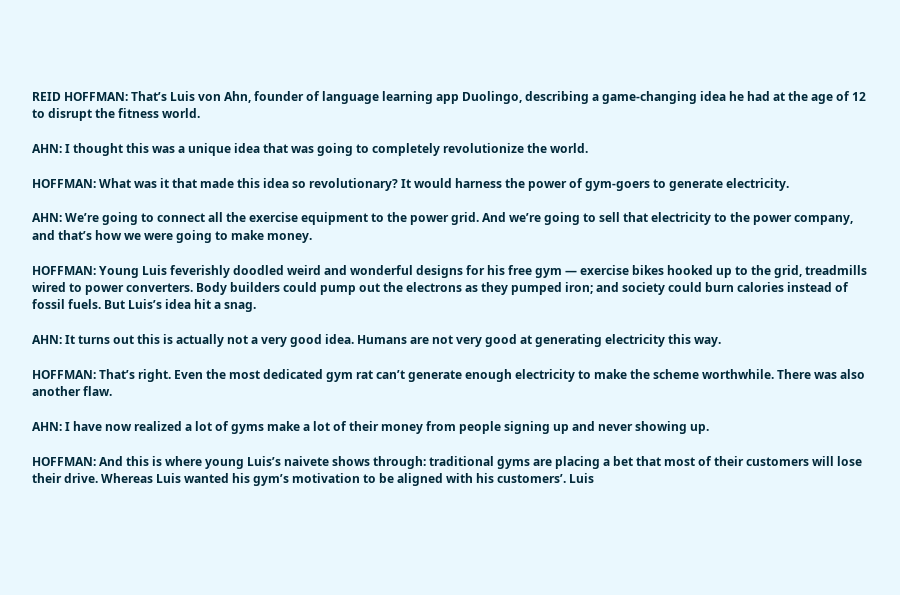REID HOFFMAN: That’s Luis von Ahn, founder of language learning app Duolingo, describing a game-changing idea he had at the age of 12 to disrupt the fitness world.

AHN: I thought this was a unique idea that was going to completely revolutionize the world.

HOFFMAN: What was it that made this idea so revolutionary? It would harness the power of gym-goers to generate electricity.

AHN: We’re going to connect all the exercise equipment to the power grid. And we’re going to sell that electricity to the power company, and that’s how we were going to make money.

HOFFMAN: Young Luis feverishly doodled weird and wonderful designs for his free gym — exercise bikes hooked up to the grid, treadmills wired to power converters. Body builders could pump out the electrons as they pumped iron; and society could burn calories instead of fossil fuels. But Luis’s idea hit a snag.

AHN: It turns out this is actually not a very good idea. Humans are not very good at generating electricity this way.

HOFFMAN: That’s right. Even the most dedicated gym rat can’t generate enough electricity to make the scheme worthwhile. There was also another flaw.

AHN: I have now realized a lot of gyms make a lot of their money from people signing up and never showing up.

HOFFMAN: And this is where young Luis’s naivete shows through: traditional gyms are placing a bet that most of their customers will lose their drive. Whereas Luis wanted his gym’s motivation to be aligned with his customers’. Luis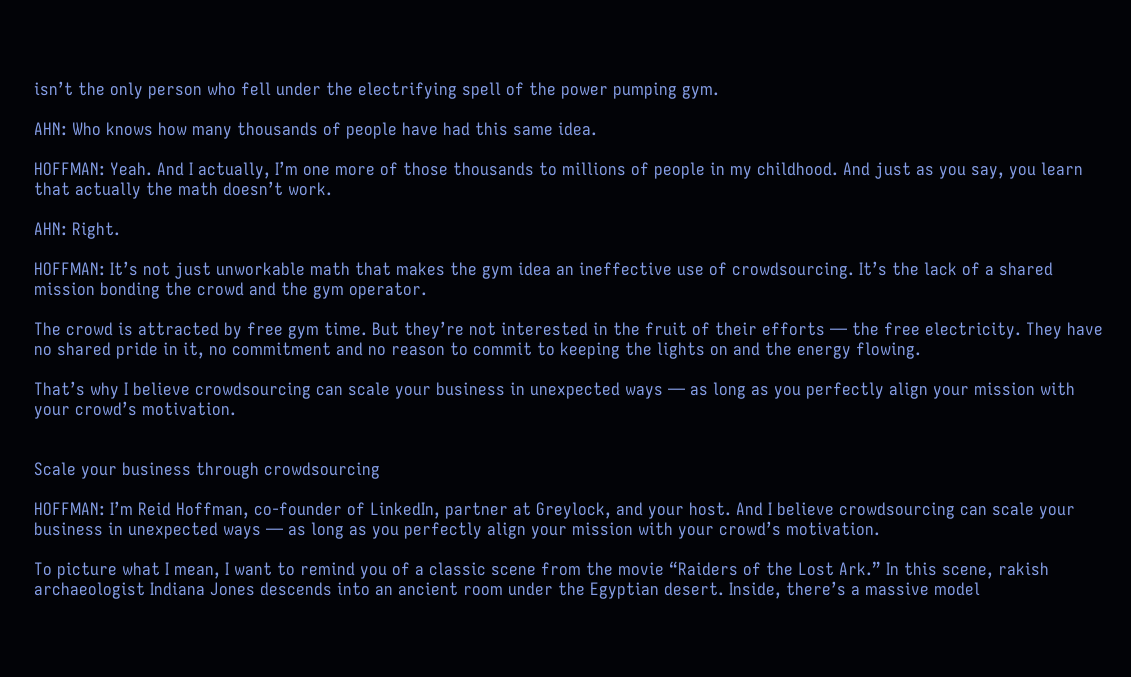isn’t the only person who fell under the electrifying spell of the power pumping gym.

AHN: Who knows how many thousands of people have had this same idea.

HOFFMAN: Yeah. And I actually, I’m one more of those thousands to millions of people in my childhood. And just as you say, you learn that actually the math doesn’t work.

AHN: Right.

HOFFMAN: It’s not just unworkable math that makes the gym idea an ineffective use of crowdsourcing. It’s the lack of a shared mission bonding the crowd and the gym operator.

The crowd is attracted by free gym time. But they’re not interested in the fruit of their efforts — the free electricity. They have no shared pride in it, no commitment and no reason to commit to keeping the lights on and the energy flowing.

That’s why I believe crowdsourcing can scale your business in unexpected ways — as long as you perfectly align your mission with your crowd’s motivation.


Scale your business through crowdsourcing

HOFFMAN: I’m Reid Hoffman, co-founder of LinkedIn, partner at Greylock, and your host. And I believe crowdsourcing can scale your business in unexpected ways — as long as you perfectly align your mission with your crowd’s motivation.

To picture what I mean, I want to remind you of a classic scene from the movie “Raiders of the Lost Ark.” In this scene, rakish archaeologist Indiana Jones descends into an ancient room under the Egyptian desert. Inside, there’s a massive model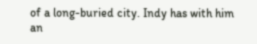of a long-buried city. Indy has with him an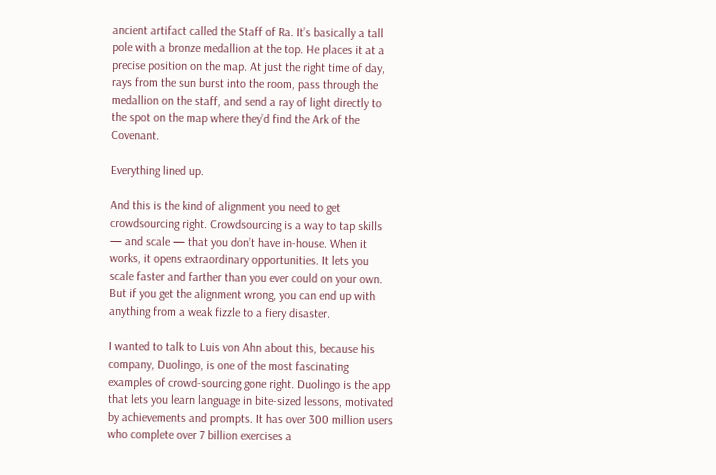ancient artifact called the Staff of Ra. It’s basically a tall pole with a bronze medallion at the top. He places it at a precise position on the map. At just the right time of day, rays from the sun burst into the room, pass through the medallion on the staff, and send a ray of light directly to the spot on the map where they’d find the Ark of the Covenant.

Everything lined up.

And this is the kind of alignment you need to get crowdsourcing right. Crowdsourcing is a way to tap skills — and scale — that you don’t have in-house. When it works, it opens extraordinary opportunities. It lets you scale faster and farther than you ever could on your own. But if you get the alignment wrong, you can end up with anything from a weak fizzle to a fiery disaster.

I wanted to talk to Luis von Ahn about this, because his company, Duolingo, is one of the most fascinating examples of crowd-sourcing gone right. Duolingo is the app that lets you learn language in bite-sized lessons, motivated by achievements and prompts. It has over 300 million users who complete over 7 billion exercises a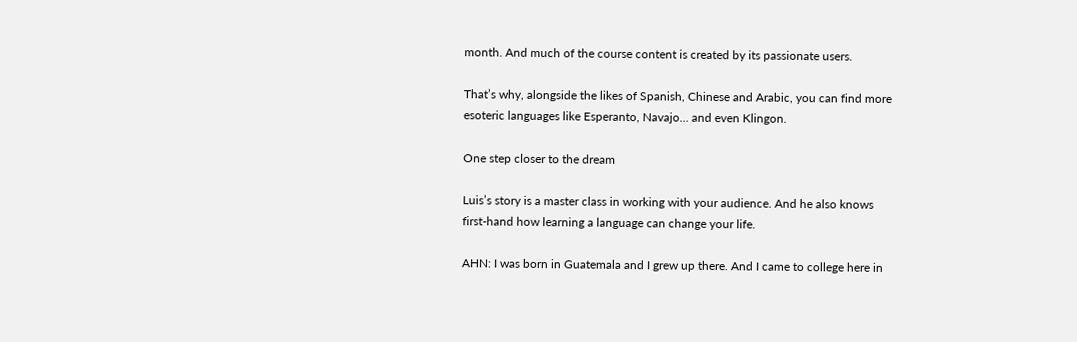month. And much of the course content is created by its passionate users.

That’s why, alongside the likes of Spanish, Chinese and Arabic, you can find more esoteric languages like Esperanto, Navajo… and even Klingon.

One step closer to the dream

Luis’s story is a master class in working with your audience. And he also knows first-hand how learning a language can change your life.

AHN: I was born in Guatemala and I grew up there. And I came to college here in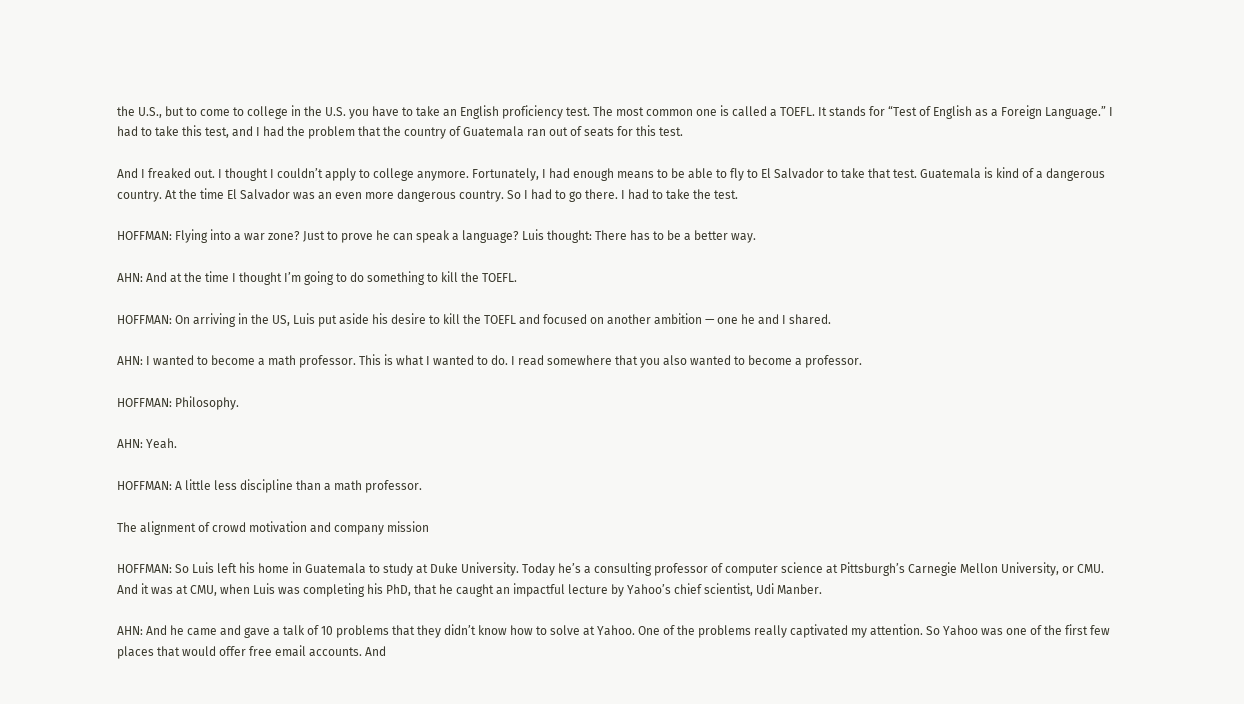the U.S., but to come to college in the U.S. you have to take an English proficiency test. The most common one is called a TOEFL. It stands for “Test of English as a Foreign Language.” I had to take this test, and I had the problem that the country of Guatemala ran out of seats for this test.

And I freaked out. I thought I couldn’t apply to college anymore. Fortunately, I had enough means to be able to fly to El Salvador to take that test. Guatemala is kind of a dangerous country. At the time El Salvador was an even more dangerous country. So I had to go there. I had to take the test.

HOFFMAN: Flying into a war zone? Just to prove he can speak a language? Luis thought: There has to be a better way.

AHN: And at the time I thought I’m going to do something to kill the TOEFL.

HOFFMAN: On arriving in the US, Luis put aside his desire to kill the TOEFL and focused on another ambition — one he and I shared.

AHN: I wanted to become a math professor. This is what I wanted to do. I read somewhere that you also wanted to become a professor.

HOFFMAN: Philosophy.

AHN: Yeah.

HOFFMAN: A little less discipline than a math professor.

The alignment of crowd motivation and company mission

HOFFMAN: So Luis left his home in Guatemala to study at Duke University. Today he’s a consulting professor of computer science at Pittsburgh’s Carnegie Mellon University, or CMU. And it was at CMU, when Luis was completing his PhD, that he caught an impactful lecture by Yahoo’s chief scientist, Udi Manber.

AHN: And he came and gave a talk of 10 problems that they didn’t know how to solve at Yahoo. One of the problems really captivated my attention. So Yahoo was one of the first few places that would offer free email accounts. And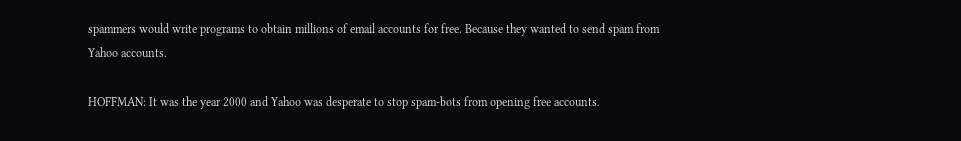spammers would write programs to obtain millions of email accounts for free. Because they wanted to send spam from Yahoo accounts.

HOFFMAN: It was the year 2000 and Yahoo was desperate to stop spam-bots from opening free accounts.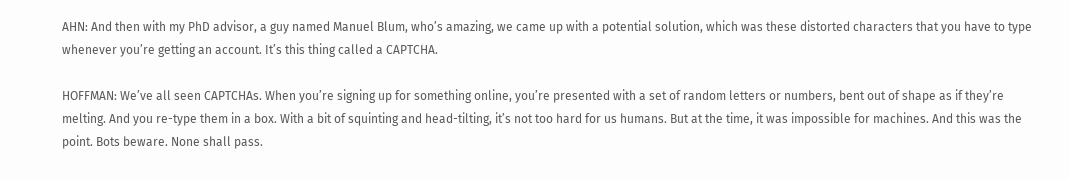AHN: And then with my PhD advisor, a guy named Manuel Blum, who’s amazing, we came up with a potential solution, which was these distorted characters that you have to type whenever you’re getting an account. It’s this thing called a CAPTCHA.

HOFFMAN: We’ve all seen CAPTCHAs. When you’re signing up for something online, you’re presented with a set of random letters or numbers, bent out of shape as if they’re melting. And you re-type them in a box. With a bit of squinting and head-tilting, it’s not too hard for us humans. But at the time, it was impossible for machines. And this was the point. Bots beware. None shall pass.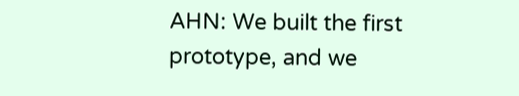AHN: We built the first prototype, and we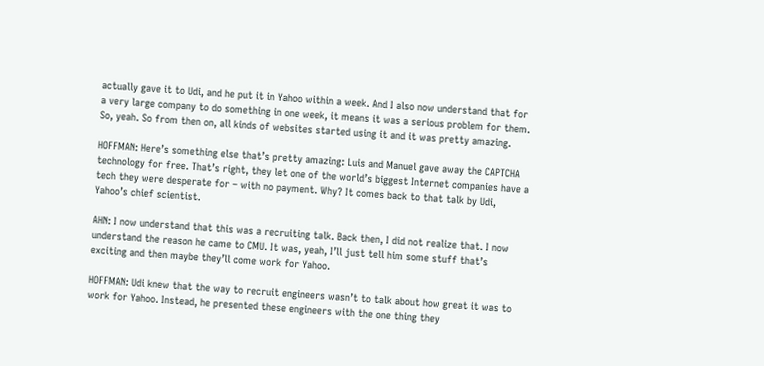actually gave it to Udi, and he put it in Yahoo within a week. And I also now understand that for a very large company to do something in one week, it means it was a serious problem for them. So, yeah. So from then on, all kinds of websites started using it and it was pretty amazing.

HOFFMAN: Here’s something else that’s pretty amazing: Luis and Manuel gave away the CAPTCHA technology for free. That’s right, they let one of the world’s biggest Internet companies have a tech they were desperate for – with no payment. Why? It comes back to that talk by Udi, Yahoo’s chief scientist.

AHN: I now understand that this was a recruiting talk. Back then, I did not realize that. I now understand the reason he came to CMU. It was, yeah, I’ll just tell him some stuff that’s exciting and then maybe they’ll come work for Yahoo.

HOFFMAN: Udi knew that the way to recruit engineers wasn’t to talk about how great it was to work for Yahoo. Instead, he presented these engineers with the one thing they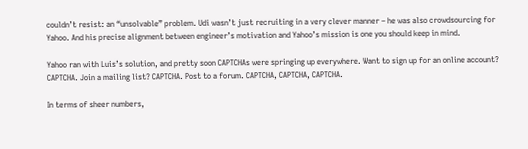couldn’t resist: an “unsolvable” problem. Udi wasn’t just recruiting in a very clever manner – he was also crowdsourcing for Yahoo. And his precise alignment between engineer’s motivation and Yahoo’s mission is one you should keep in mind.

Yahoo ran with Luis’s solution, and pretty soon CAPTCHAs were springing up everywhere. Want to sign up for an online account? CAPTCHA. Join a mailing list? CAPTCHA. Post to a forum. CAPTCHA, CAPTCHA, CAPTCHA.

In terms of sheer numbers,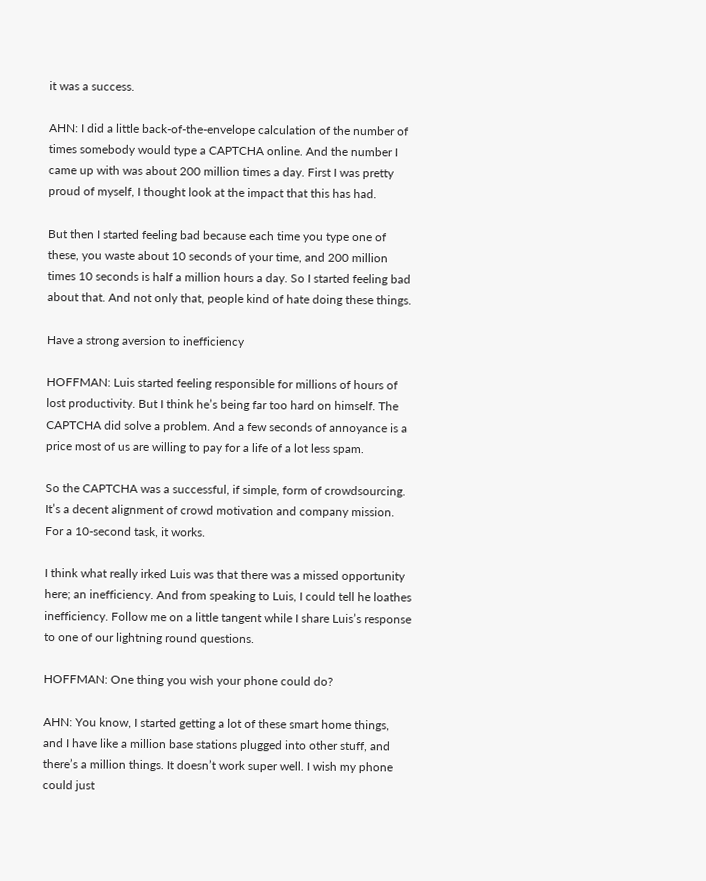it was a success.

AHN: I did a little back-of-the-envelope calculation of the number of times somebody would type a CAPTCHA online. And the number I came up with was about 200 million times a day. First I was pretty proud of myself, I thought look at the impact that this has had.

But then I started feeling bad because each time you type one of these, you waste about 10 seconds of your time, and 200 million times 10 seconds is half a million hours a day. So I started feeling bad about that. And not only that, people kind of hate doing these things.

Have a strong aversion to inefficiency

HOFFMAN: Luis started feeling responsible for millions of hours of lost productivity. But I think he’s being far too hard on himself. The CAPTCHA did solve a problem. And a few seconds of annoyance is a price most of us are willing to pay for a life of a lot less spam.

So the CAPTCHA was a successful, if simple, form of crowdsourcing. It’s a decent alignment of crowd motivation and company mission. For a 10-second task, it works.

I think what really irked Luis was that there was a missed opportunity here; an inefficiency. And from speaking to Luis, I could tell he loathes inefficiency. Follow me on a little tangent while I share Luis’s response to one of our lightning round questions.

HOFFMAN: One thing you wish your phone could do?

AHN: You know, I started getting a lot of these smart home things, and I have like a million base stations plugged into other stuff, and there’s a million things. It doesn’t work super well. I wish my phone could just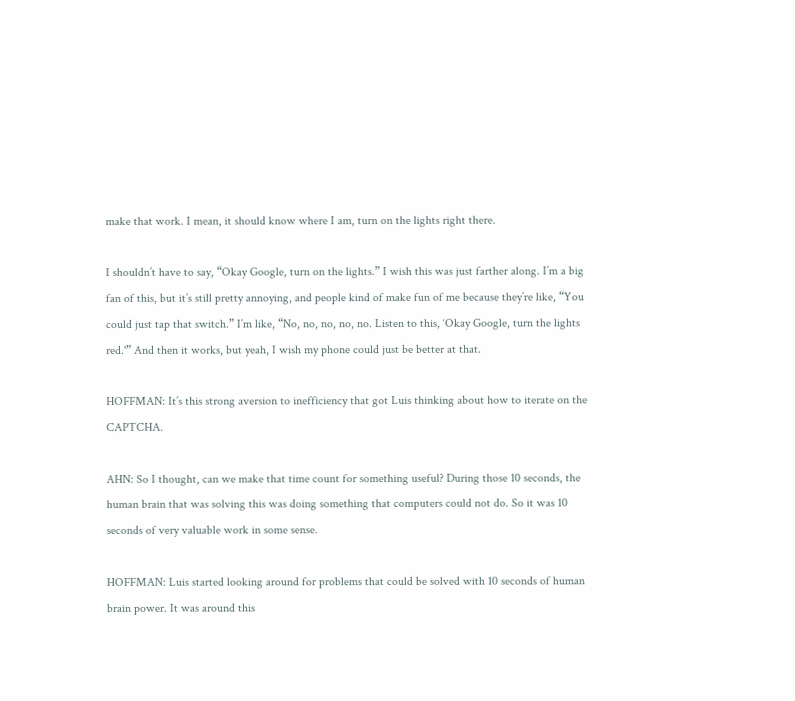make that work. I mean, it should know where I am, turn on the lights right there.

I shouldn’t have to say, “Okay Google, turn on the lights.” I wish this was just farther along. I’m a big fan of this, but it’s still pretty annoying, and people kind of make fun of me because they’re like, “You could just tap that switch.” I’m like, “No, no, no, no, no. Listen to this, ‘Okay Google, turn the lights red.'” And then it works, but yeah, I wish my phone could just be better at that.

HOFFMAN: It’s this strong aversion to inefficiency that got Luis thinking about how to iterate on the CAPTCHA.

AHN: So I thought, can we make that time count for something useful? During those 10 seconds, the human brain that was solving this was doing something that computers could not do. So it was 10 seconds of very valuable work in some sense.

HOFFMAN: Luis started looking around for problems that could be solved with 10 seconds of human brain power. It was around this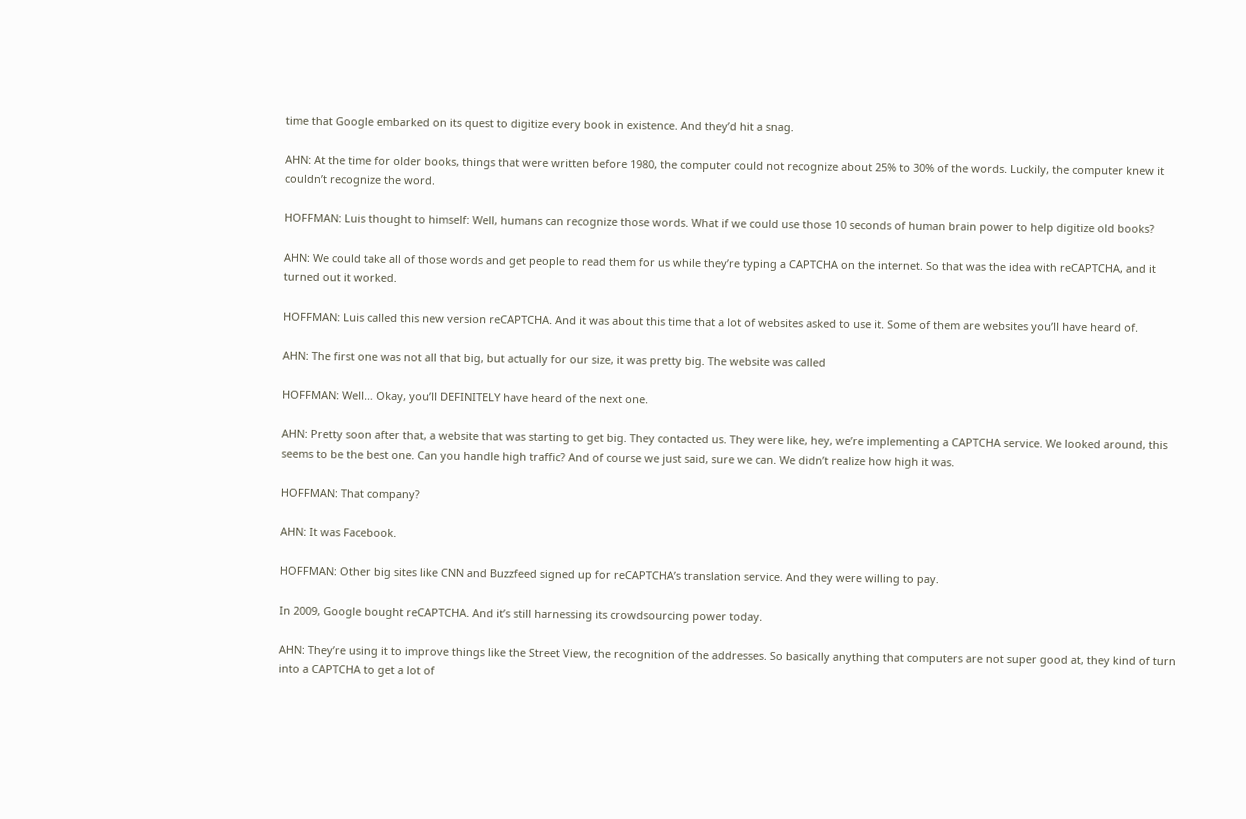time that Google embarked on its quest to digitize every book in existence. And they’d hit a snag.

AHN: At the time for older books, things that were written before 1980, the computer could not recognize about 25% to 30% of the words. Luckily, the computer knew it couldn’t recognize the word.

HOFFMAN: Luis thought to himself: Well, humans can recognize those words. What if we could use those 10 seconds of human brain power to help digitize old books?

AHN: We could take all of those words and get people to read them for us while they’re typing a CAPTCHA on the internet. So that was the idea with reCAPTCHA, and it turned out it worked.

HOFFMAN: Luis called this new version reCAPTCHA. And it was about this time that a lot of websites asked to use it. Some of them are websites you’ll have heard of.

AHN: The first one was not all that big, but actually for our size, it was pretty big. The website was called

HOFFMAN: Well… Okay, you’ll DEFINITELY have heard of the next one.

AHN: Pretty soon after that, a website that was starting to get big. They contacted us. They were like, hey, we’re implementing a CAPTCHA service. We looked around, this seems to be the best one. Can you handle high traffic? And of course we just said, sure we can. We didn’t realize how high it was.

HOFFMAN: That company?

AHN: It was Facebook.

HOFFMAN: Other big sites like CNN and Buzzfeed signed up for reCAPTCHA’s translation service. And they were willing to pay.

In 2009, Google bought reCAPTCHA. And it’s still harnessing its crowdsourcing power today.

AHN: They’re using it to improve things like the Street View, the recognition of the addresses. So basically anything that computers are not super good at, they kind of turn into a CAPTCHA to get a lot of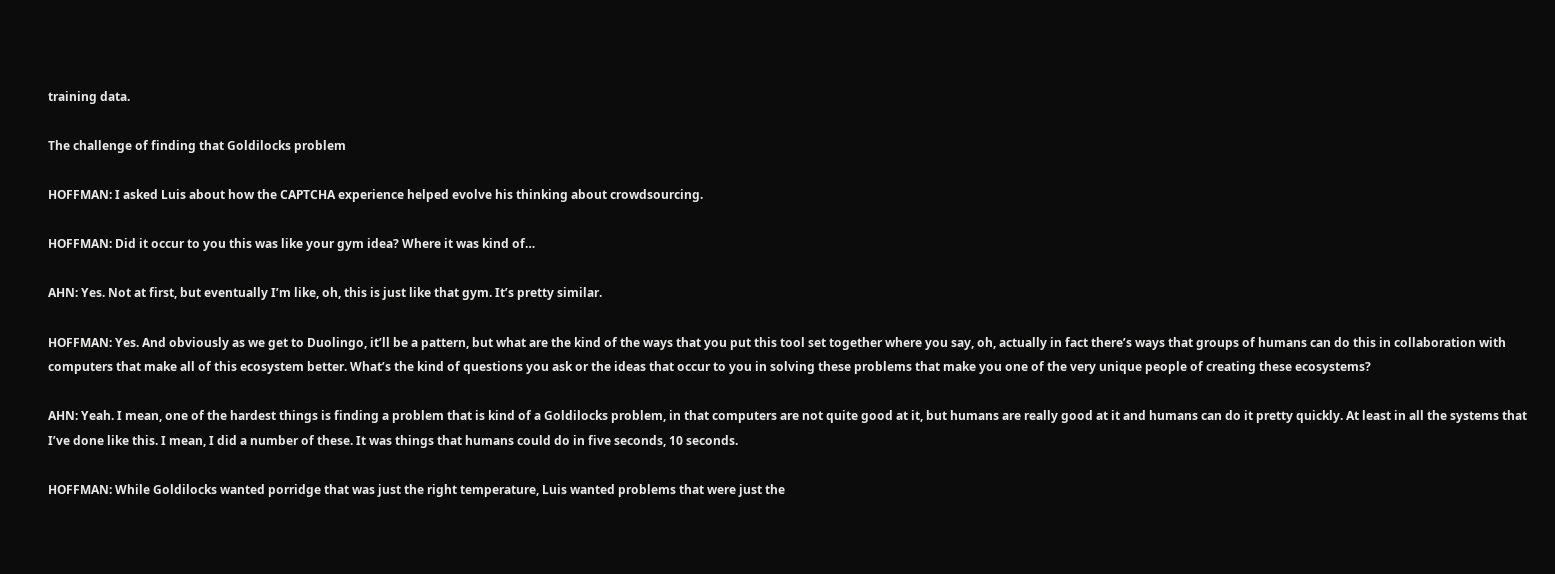training data.

The challenge of finding that Goldilocks problem

HOFFMAN: I asked Luis about how the CAPTCHA experience helped evolve his thinking about crowdsourcing.

HOFFMAN: Did it occur to you this was like your gym idea? Where it was kind of…

AHN: Yes. Not at first, but eventually I’m like, oh, this is just like that gym. It’s pretty similar.

HOFFMAN: Yes. And obviously as we get to Duolingo, it’ll be a pattern, but what are the kind of the ways that you put this tool set together where you say, oh, actually in fact there’s ways that groups of humans can do this in collaboration with computers that make all of this ecosystem better. What’s the kind of questions you ask or the ideas that occur to you in solving these problems that make you one of the very unique people of creating these ecosystems?

AHN: Yeah. I mean, one of the hardest things is finding a problem that is kind of a Goldilocks problem, in that computers are not quite good at it, but humans are really good at it and humans can do it pretty quickly. At least in all the systems that I’ve done like this. I mean, I did a number of these. It was things that humans could do in five seconds, 10 seconds.

HOFFMAN: While Goldilocks wanted porridge that was just the right temperature, Luis wanted problems that were just the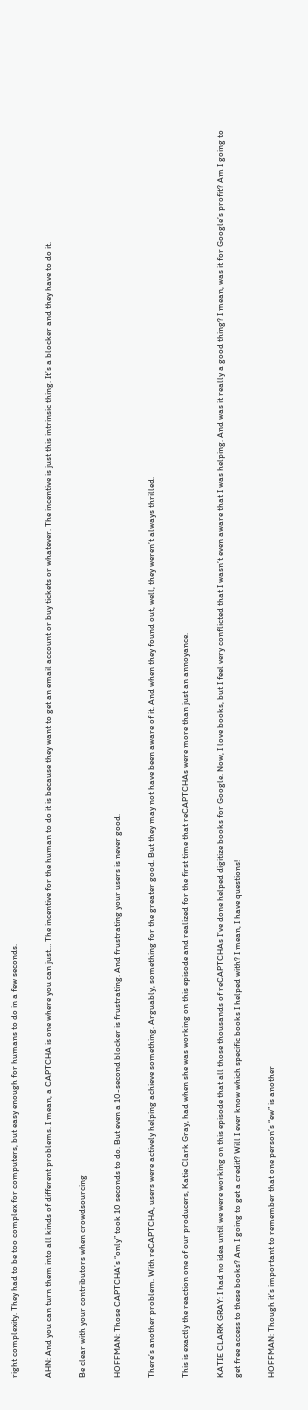right complexity. They had to be too complex for computers, but easy enough for humans to do in a few seconds.

AHN: And you can turn them into all kinds of different problems. I mean, a CAPTCHA is one where you can just… The incentive for the human to do it is because they want to get an email account or buy tickets or whatever. The incentive is just this intrinsic thing. It’s a blocker and they have to do it.

Be clear with your contributors when crowdsourcing

HOFFMAN: Those CAPTCHA’s “only” took 10 seconds to do. But even a 10-second blocker is frustrating. And frustrating your users is never good.

There’s another problem. With reCAPTCHA, users were actively helping achieve something. Arguably, something for the greater good. But they may not have been aware of it. And when they found out, well, they weren’t always thrilled.

This is exactly the reaction one of our producers, Katie Clark Gray, had when she was working on this episode and realized for the first time that reCAPTCHAs were more than just an annoyance.

KATIE CLARK GRAY: I had no idea until we were working on this episode that all those thousands of reCAPTCHAs I’ve done helped digitize books for Google. Now, I love books, but I feel very conflicted that I wasn’t even aware that I was helping. And was it really a good thing? I mean, was it for Google’s profit? Am I going to get free access to these books? Am I going to get a credit? Will I ever know which specific books I helped with? I mean, I have questions!

HOFFMAN: Though it’s important to remember that one person’s “ew” is another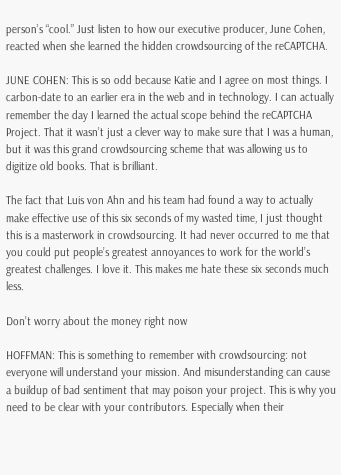person’s “cool.” Just listen to how our executive producer, June Cohen, reacted when she learned the hidden crowdsourcing of the reCAPTCHA.

JUNE COHEN: This is so odd because Katie and I agree on most things. I carbon-date to an earlier era in the web and in technology. I can actually remember the day I learned the actual scope behind the reCAPTCHA Project. That it wasn’t just a clever way to make sure that I was a human, but it was this grand crowdsourcing scheme that was allowing us to digitize old books. That is brilliant.

The fact that Luis von Ahn and his team had found a way to actually make effective use of this six seconds of my wasted time, I just thought this is a masterwork in crowdsourcing. It had never occurred to me that you could put people’s greatest annoyances to work for the world’s greatest challenges. I love it. This makes me hate these six seconds much less.

Don’t worry about the money right now

HOFFMAN: This is something to remember with crowdsourcing: not everyone will understand your mission. And misunderstanding can cause a buildup of bad sentiment that may poison your project. This is why you need to be clear with your contributors. Especially when their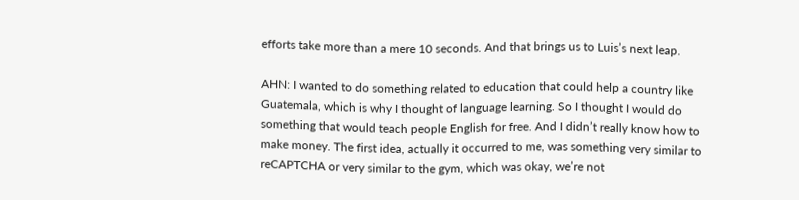efforts take more than a mere 10 seconds. And that brings us to Luis’s next leap.

AHN: I wanted to do something related to education that could help a country like Guatemala, which is why I thought of language learning. So I thought I would do something that would teach people English for free. And I didn’t really know how to make money. The first idea, actually it occurred to me, was something very similar to reCAPTCHA or very similar to the gym, which was okay, we’re not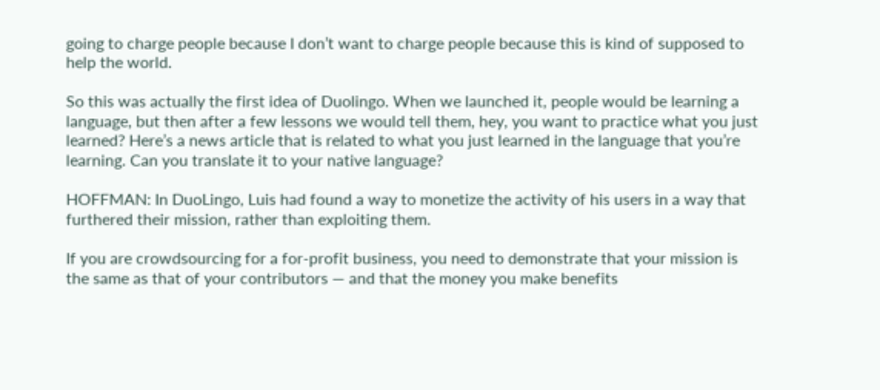going to charge people because I don’t want to charge people because this is kind of supposed to help the world.

So this was actually the first idea of Duolingo. When we launched it, people would be learning a language, but then after a few lessons we would tell them, hey, you want to practice what you just learned? Here’s a news article that is related to what you just learned in the language that you’re learning. Can you translate it to your native language?

HOFFMAN: In DuoLingo, Luis had found a way to monetize the activity of his users in a way that furthered their mission, rather than exploiting them.

If you are crowdsourcing for a for-profit business, you need to demonstrate that your mission is the same as that of your contributors — and that the money you make benefits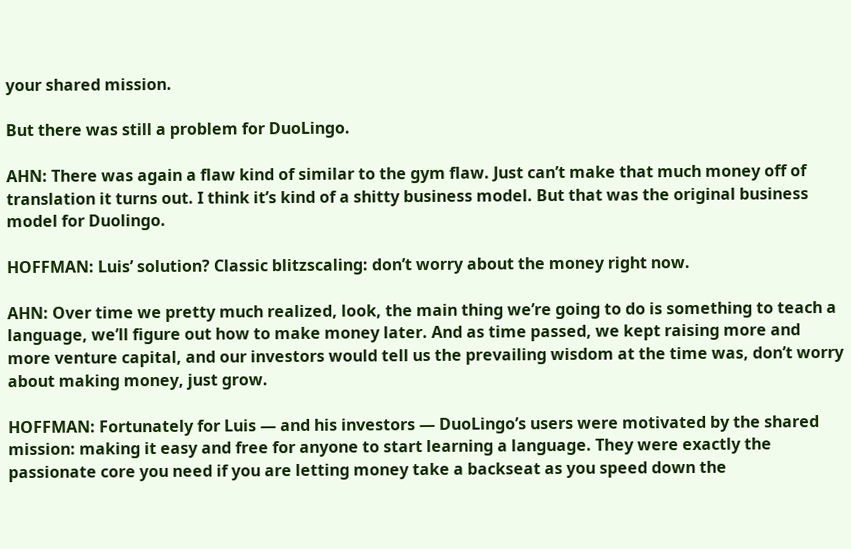your shared mission.

But there was still a problem for DuoLingo.

AHN: There was again a flaw kind of similar to the gym flaw. Just can’t make that much money off of translation it turns out. I think it’s kind of a shitty business model. But that was the original business model for Duolingo.

HOFFMAN: Luis’ solution? Classic blitzscaling: don’t worry about the money right now.

AHN: Over time we pretty much realized, look, the main thing we’re going to do is something to teach a language, we’ll figure out how to make money later. And as time passed, we kept raising more and more venture capital, and our investors would tell us the prevailing wisdom at the time was, don’t worry about making money, just grow.

HOFFMAN: Fortunately for Luis — and his investors — DuoLingo’s users were motivated by the shared mission: making it easy and free for anyone to start learning a language. They were exactly the passionate core you need if you are letting money take a backseat as you speed down the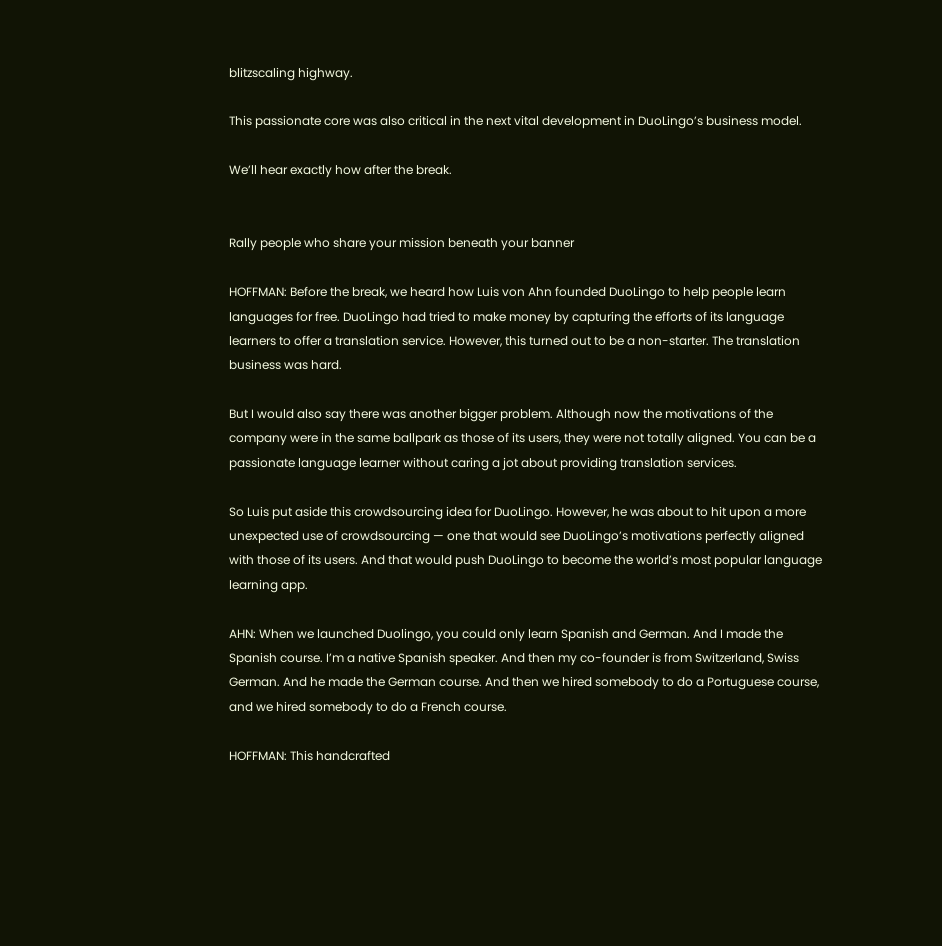blitzscaling highway.

This passionate core was also critical in the next vital development in DuoLingo’s business model.

We’ll hear exactly how after the break.


Rally people who share your mission beneath your banner

HOFFMAN: Before the break, we heard how Luis von Ahn founded DuoLingo to help people learn languages for free. DuoLingo had tried to make money by capturing the efforts of its language learners to offer a translation service. However, this turned out to be a non-starter. The translation business was hard.

But I would also say there was another bigger problem. Although now the motivations of the company were in the same ballpark as those of its users, they were not totally aligned. You can be a passionate language learner without caring a jot about providing translation services.

So Luis put aside this crowdsourcing idea for DuoLingo. However, he was about to hit upon a more unexpected use of crowdsourcing — one that would see DuoLingo’s motivations perfectly aligned with those of its users. And that would push DuoLingo to become the world’s most popular language learning app.

AHN: When we launched Duolingo, you could only learn Spanish and German. And I made the Spanish course. I’m a native Spanish speaker. And then my co-founder is from Switzerland, Swiss German. And he made the German course. And then we hired somebody to do a Portuguese course, and we hired somebody to do a French course.

HOFFMAN: This handcrafted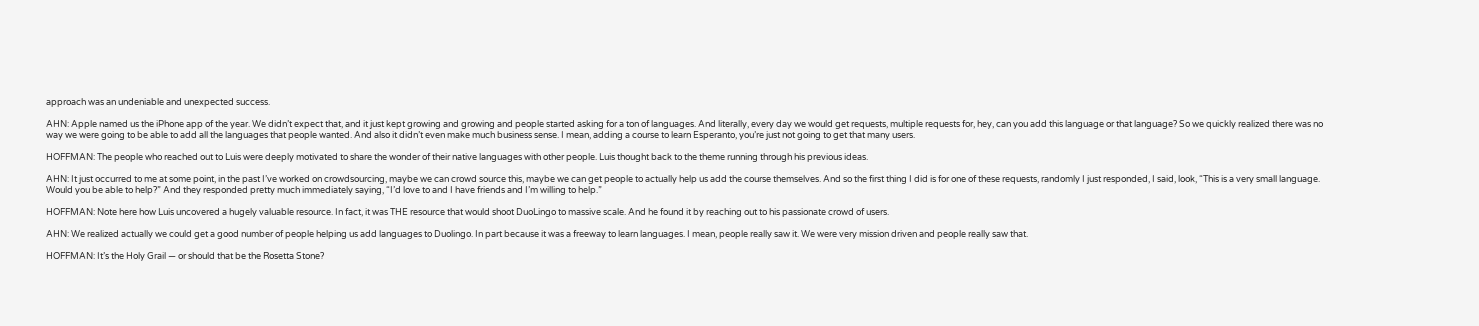approach was an undeniable and unexpected success.

AHN: Apple named us the iPhone app of the year. We didn’t expect that, and it just kept growing and growing and people started asking for a ton of languages. And literally, every day we would get requests, multiple requests for, hey, can you add this language or that language? So we quickly realized there was no way we were going to be able to add all the languages that people wanted. And also it didn’t even make much business sense. I mean, adding a course to learn Esperanto, you’re just not going to get that many users.

HOFFMAN: The people who reached out to Luis were deeply motivated to share the wonder of their native languages with other people. Luis thought back to the theme running through his previous ideas.

AHN: It just occurred to me at some point, in the past I’ve worked on crowdsourcing, maybe we can crowd source this, maybe we can get people to actually help us add the course themselves. And so the first thing I did is for one of these requests, randomly I just responded, I said, look, “This is a very small language. Would you be able to help?” And they responded pretty much immediately saying, “I’d love to and I have friends and I’m willing to help.”

HOFFMAN: Note here how Luis uncovered a hugely valuable resource. In fact, it was THE resource that would shoot DuoLingo to massive scale. And he found it by reaching out to his passionate crowd of users.

AHN: We realized actually we could get a good number of people helping us add languages to Duolingo. In part because it was a freeway to learn languages. I mean, people really saw it. We were very mission driven and people really saw that.

HOFFMAN: It’s the Holy Grail — or should that be the Rosetta Stone?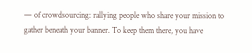— of crowdsourcing: rallying people who share your mission to gather beneath your banner. To keep them there, you have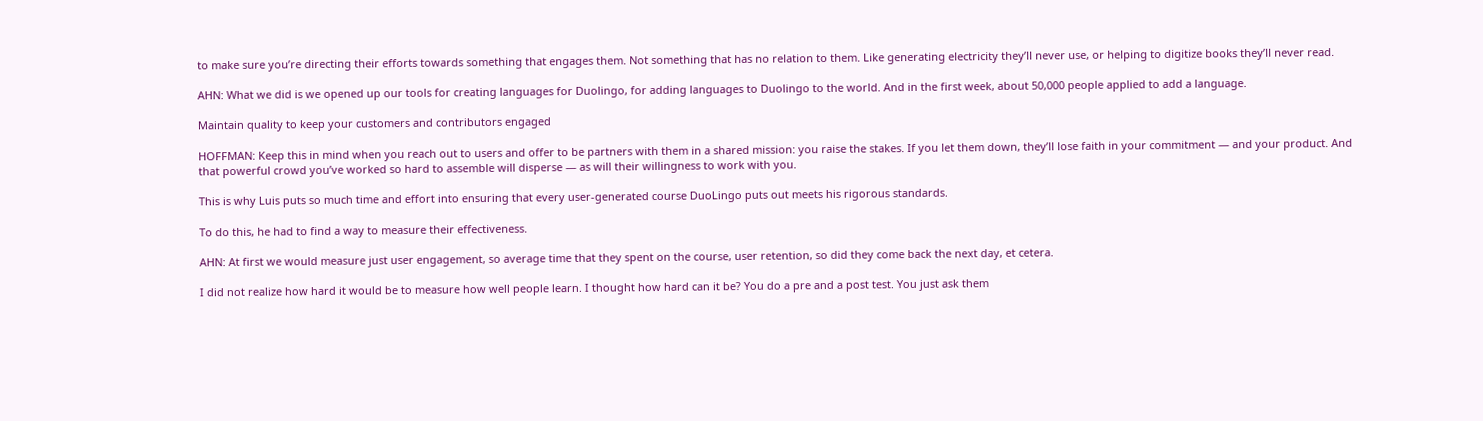to make sure you’re directing their efforts towards something that engages them. Not something that has no relation to them. Like generating electricity they’ll never use, or helping to digitize books they’ll never read.

AHN: What we did is we opened up our tools for creating languages for Duolingo, for adding languages to Duolingo to the world. And in the first week, about 50,000 people applied to add a language.

Maintain quality to keep your customers and contributors engaged

HOFFMAN: Keep this in mind when you reach out to users and offer to be partners with them in a shared mission: you raise the stakes. If you let them down, they’ll lose faith in your commitment — and your product. And that powerful crowd you’ve worked so hard to assemble will disperse — as will their willingness to work with you.

This is why Luis puts so much time and effort into ensuring that every user-generated course DuoLingo puts out meets his rigorous standards.

To do this, he had to find a way to measure their effectiveness.

AHN: At first we would measure just user engagement, so average time that they spent on the course, user retention, so did they come back the next day, et cetera.

I did not realize how hard it would be to measure how well people learn. I thought how hard can it be? You do a pre and a post test. You just ask them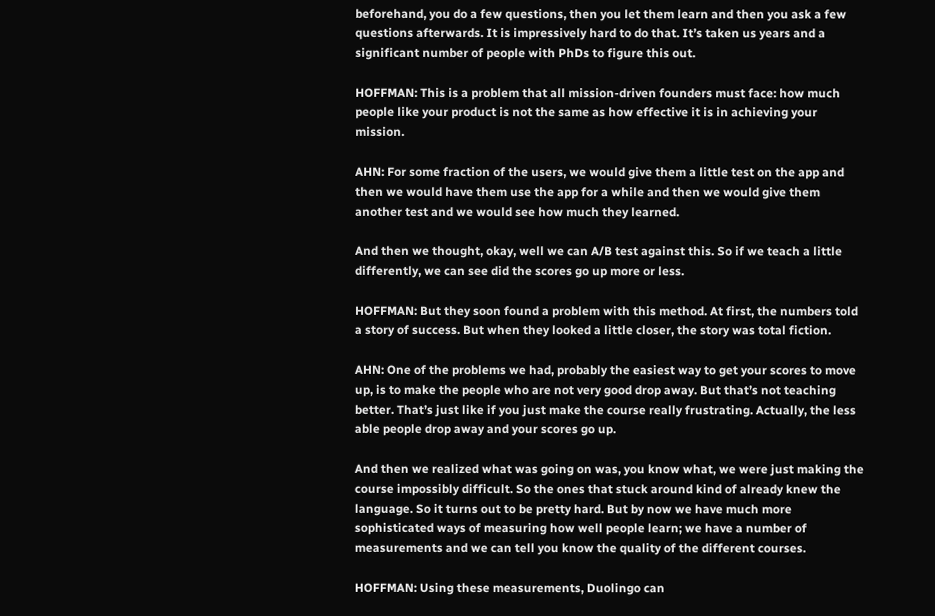beforehand, you do a few questions, then you let them learn and then you ask a few questions afterwards. It is impressively hard to do that. It’s taken us years and a significant number of people with PhDs to figure this out.

HOFFMAN: This is a problem that all mission-driven founders must face: how much people like your product is not the same as how effective it is in achieving your mission.

AHN: For some fraction of the users, we would give them a little test on the app and then we would have them use the app for a while and then we would give them another test and we would see how much they learned.

And then we thought, okay, well we can A/B test against this. So if we teach a little differently, we can see did the scores go up more or less.

HOFFMAN: But they soon found a problem with this method. At first, the numbers told a story of success. But when they looked a little closer, the story was total fiction.

AHN: One of the problems we had, probably the easiest way to get your scores to move up, is to make the people who are not very good drop away. But that’s not teaching better. That’s just like if you just make the course really frustrating. Actually, the less able people drop away and your scores go up.

And then we realized what was going on was, you know what, we were just making the course impossibly difficult. So the ones that stuck around kind of already knew the language. So it turns out to be pretty hard. But by now we have much more sophisticated ways of measuring how well people learn; we have a number of measurements and we can tell you know the quality of the different courses.

HOFFMAN: Using these measurements, Duolingo can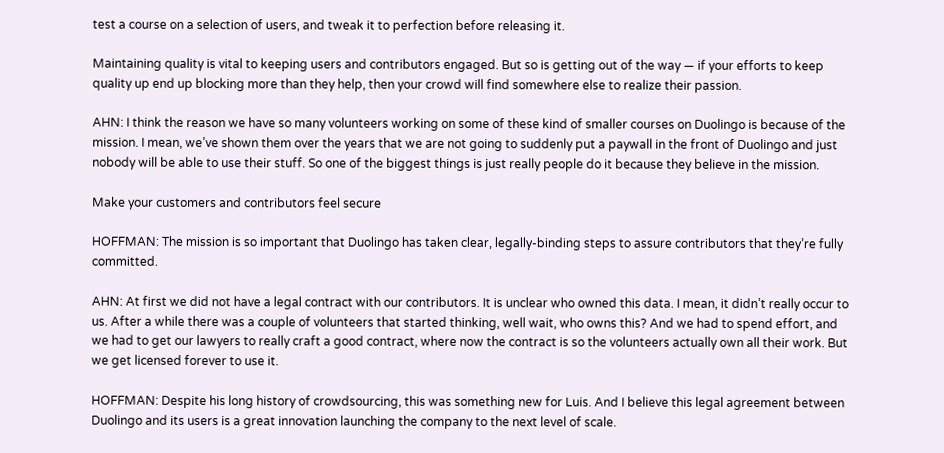test a course on a selection of users, and tweak it to perfection before releasing it.

Maintaining quality is vital to keeping users and contributors engaged. But so is getting out of the way — if your efforts to keep quality up end up blocking more than they help, then your crowd will find somewhere else to realize their passion.

AHN: I think the reason we have so many volunteers working on some of these kind of smaller courses on Duolingo is because of the mission. I mean, we’ve shown them over the years that we are not going to suddenly put a paywall in the front of Duolingo and just nobody will be able to use their stuff. So one of the biggest things is just really people do it because they believe in the mission.

Make your customers and contributors feel secure

HOFFMAN: The mission is so important that Duolingo has taken clear, legally-binding steps to assure contributors that they’re fully committed.

AHN: At first we did not have a legal contract with our contributors. It is unclear who owned this data. I mean, it didn’t really occur to us. After a while there was a couple of volunteers that started thinking, well wait, who owns this? And we had to spend effort, and we had to get our lawyers to really craft a good contract, where now the contract is so the volunteers actually own all their work. But we get licensed forever to use it.

HOFFMAN: Despite his long history of crowdsourcing, this was something new for Luis. And I believe this legal agreement between Duolingo and its users is a great innovation launching the company to the next level of scale.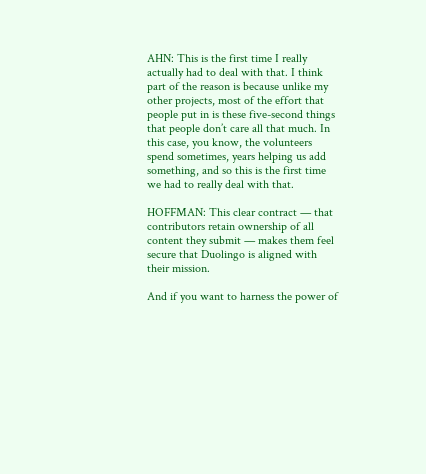AHN: This is the first time I really actually had to deal with that. I think part of the reason is because unlike my other projects, most of the effort that people put in is these five-second things that people don’t care all that much. In this case, you know, the volunteers spend sometimes, years helping us add something, and so this is the first time we had to really deal with that.

HOFFMAN: This clear contract — that contributors retain ownership of all content they submit — makes them feel secure that Duolingo is aligned with their mission.

And if you want to harness the power of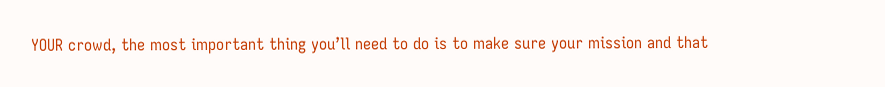YOUR crowd, the most important thing you’ll need to do is to make sure your mission and that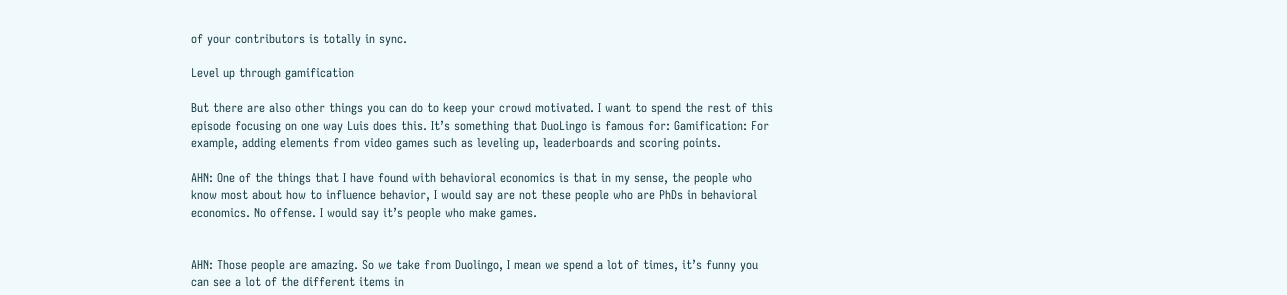of your contributors is totally in sync.

Level up through gamification

But there are also other things you can do to keep your crowd motivated. I want to spend the rest of this episode focusing on one way Luis does this. It’s something that DuoLingo is famous for: Gamification: For example, adding elements from video games such as leveling up, leaderboards and scoring points.

AHN: One of the things that I have found with behavioral economics is that in my sense, the people who know most about how to influence behavior, I would say are not these people who are PhDs in behavioral economics. No offense. I would say it’s people who make games.


AHN: Those people are amazing. So we take from Duolingo, I mean we spend a lot of times, it’s funny you can see a lot of the different items in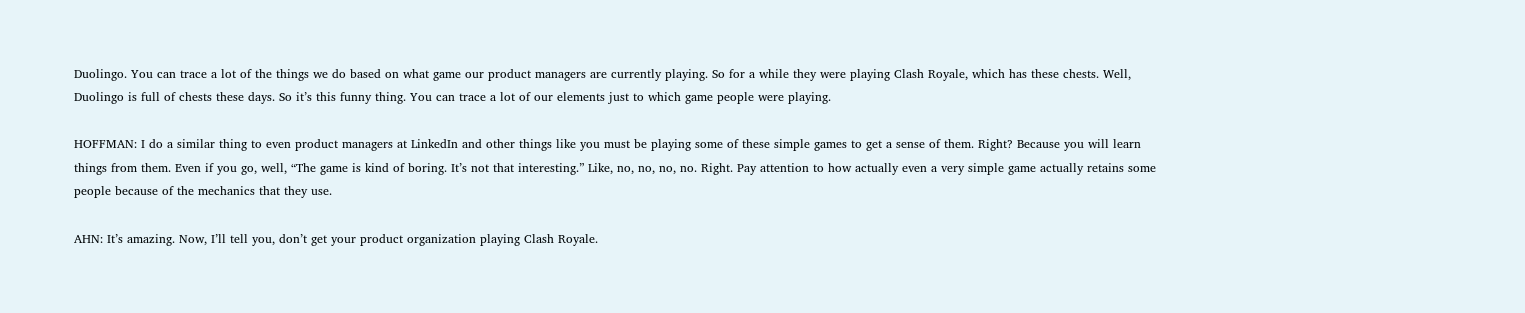Duolingo. You can trace a lot of the things we do based on what game our product managers are currently playing. So for a while they were playing Clash Royale, which has these chests. Well, Duolingo is full of chests these days. So it’s this funny thing. You can trace a lot of our elements just to which game people were playing.

HOFFMAN: I do a similar thing to even product managers at LinkedIn and other things like you must be playing some of these simple games to get a sense of them. Right? Because you will learn things from them. Even if you go, well, “The game is kind of boring. It’s not that interesting.” Like, no, no, no, no. Right. Pay attention to how actually even a very simple game actually retains some people because of the mechanics that they use.

AHN: It’s amazing. Now, I’ll tell you, don’t get your product organization playing Clash Royale.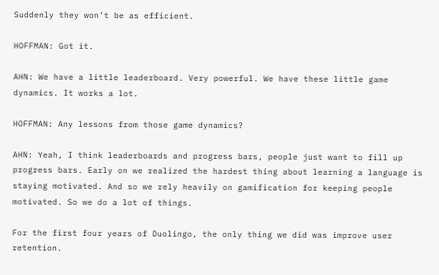Suddenly they won’t be as efficient.

HOFFMAN: Got it.

AHN: We have a little leaderboard. Very powerful. We have these little game dynamics. It works a lot.

HOFFMAN: Any lessons from those game dynamics?

AHN: Yeah, I think leaderboards and progress bars, people just want to fill up progress bars. Early on we realized the hardest thing about learning a language is staying motivated. And so we rely heavily on gamification for keeping people motivated. So we do a lot of things.

For the first four years of Duolingo, the only thing we did was improve user retention.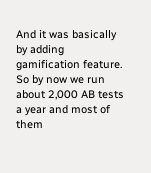And it was basically by adding gamification feature. So by now we run about 2,000 AB tests a year and most of them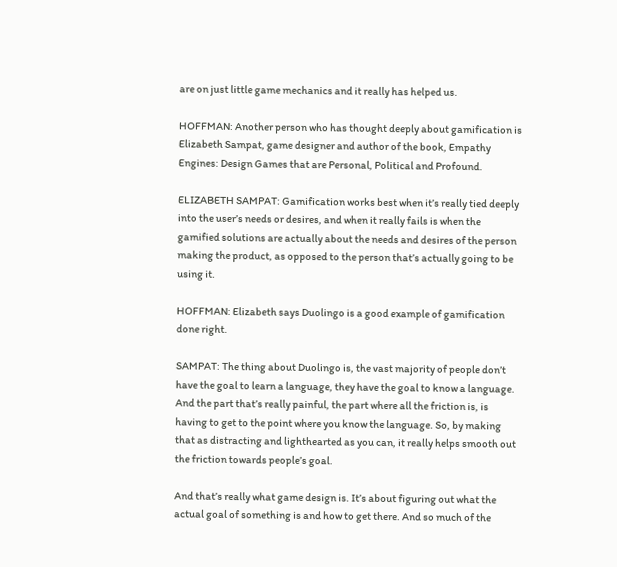are on just little game mechanics and it really has helped us.

HOFFMAN: Another person who has thought deeply about gamification is Elizabeth Sampat, game designer and author of the book, Empathy Engines: Design Games that are Personal, Political and Profound.

ELIZABETH SAMPAT: Gamification works best when it’s really tied deeply into the user’s needs or desires, and when it really fails is when the gamified solutions are actually about the needs and desires of the person making the product, as opposed to the person that’s actually going to be using it.

HOFFMAN: Elizabeth says Duolingo is a good example of gamification done right.

SAMPAT: The thing about Duolingo is, the vast majority of people don’t have the goal to learn a language, they have the goal to know a language. And the part that’s really painful, the part where all the friction is, is having to get to the point where you know the language. So, by making that as distracting and lighthearted as you can, it really helps smooth out the friction towards people’s goal.

And that’s really what game design is. It’s about figuring out what the actual goal of something is and how to get there. And so much of the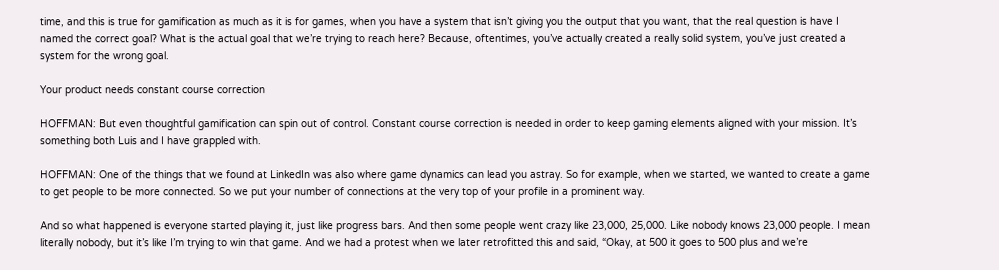time, and this is true for gamification as much as it is for games, when you have a system that isn’t giving you the output that you want, that the real question is have I named the correct goal? What is the actual goal that we’re trying to reach here? Because, oftentimes, you’ve actually created a really solid system, you’ve just created a system for the wrong goal.

Your product needs constant course correction

HOFFMAN: But even thoughtful gamification can spin out of control. Constant course correction is needed in order to keep gaming elements aligned with your mission. It’s something both Luis and I have grappled with.

HOFFMAN: One of the things that we found at LinkedIn was also where game dynamics can lead you astray. So for example, when we started, we wanted to create a game to get people to be more connected. So we put your number of connections at the very top of your profile in a prominent way.

And so what happened is everyone started playing it, just like progress bars. And then some people went crazy like 23,000, 25,000. Like nobody knows 23,000 people. I mean literally nobody, but it’s like I’m trying to win that game. And we had a protest when we later retrofitted this and said, “Okay, at 500 it goes to 500 plus and we’re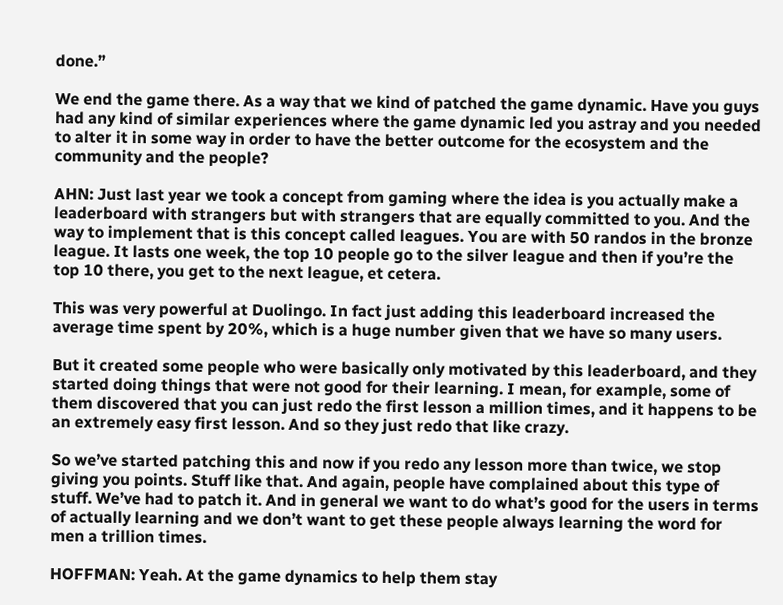done.”

We end the game there. As a way that we kind of patched the game dynamic. Have you guys had any kind of similar experiences where the game dynamic led you astray and you needed to alter it in some way in order to have the better outcome for the ecosystem and the community and the people?

AHN: Just last year we took a concept from gaming where the idea is you actually make a leaderboard with strangers but with strangers that are equally committed to you. And the way to implement that is this concept called leagues. You are with 50 randos in the bronze league. It lasts one week, the top 10 people go to the silver league and then if you’re the top 10 there, you get to the next league, et cetera.

This was very powerful at Duolingo. In fact just adding this leaderboard increased the average time spent by 20%, which is a huge number given that we have so many users.

But it created some people who were basically only motivated by this leaderboard, and they started doing things that were not good for their learning. I mean, for example, some of them discovered that you can just redo the first lesson a million times, and it happens to be an extremely easy first lesson. And so they just redo that like crazy.

So we’ve started patching this and now if you redo any lesson more than twice, we stop giving you points. Stuff like that. And again, people have complained about this type of stuff. We’ve had to patch it. And in general we want to do what’s good for the users in terms of actually learning and we don’t want to get these people always learning the word for men a trillion times.

HOFFMAN: Yeah. At the game dynamics to help them stay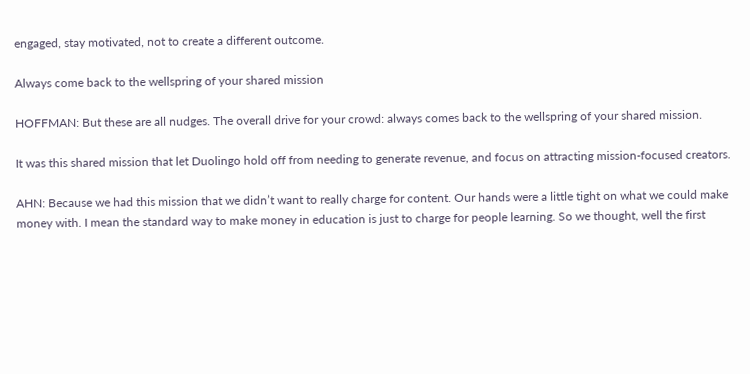engaged, stay motivated, not to create a different outcome.

Always come back to the wellspring of your shared mission

HOFFMAN: But these are all nudges. The overall drive for your crowd: always comes back to the wellspring of your shared mission.

It was this shared mission that let Duolingo hold off from needing to generate revenue, and focus on attracting mission-focused creators.

AHN: Because we had this mission that we didn’t want to really charge for content. Our hands were a little tight on what we could make money with. I mean the standard way to make money in education is just to charge for people learning. So we thought, well the first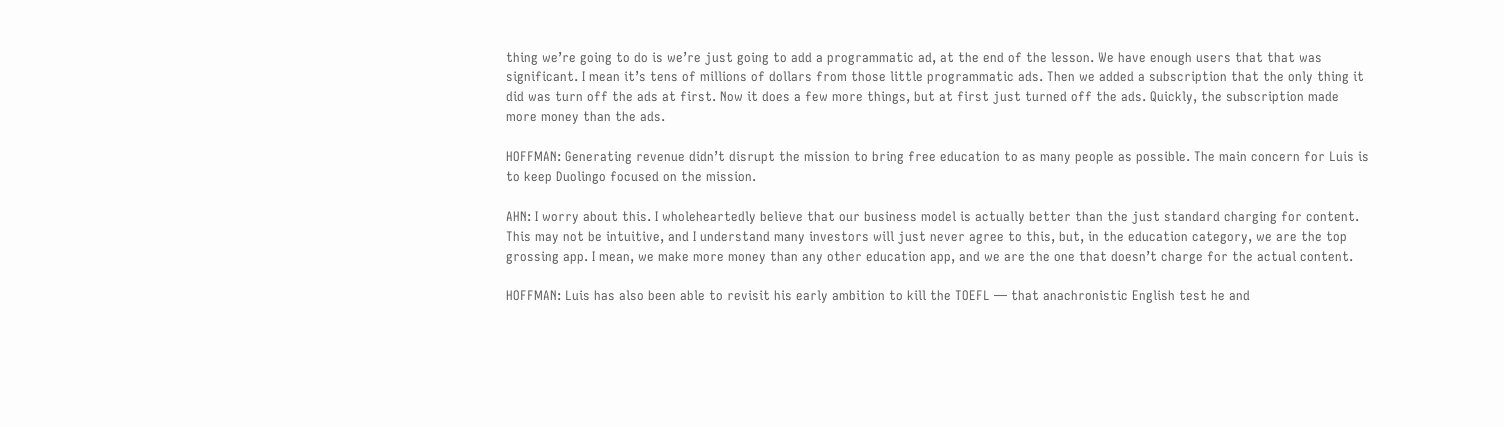thing we’re going to do is we’re just going to add a programmatic ad, at the end of the lesson. We have enough users that that was significant. I mean it’s tens of millions of dollars from those little programmatic ads. Then we added a subscription that the only thing it did was turn off the ads at first. Now it does a few more things, but at first just turned off the ads. Quickly, the subscription made more money than the ads.

HOFFMAN: Generating revenue didn’t disrupt the mission to bring free education to as many people as possible. The main concern for Luis is to keep Duolingo focused on the mission.

AHN: I worry about this. I wholeheartedly believe that our business model is actually better than the just standard charging for content. This may not be intuitive, and I understand many investors will just never agree to this, but, in the education category, we are the top grossing app. I mean, we make more money than any other education app, and we are the one that doesn’t charge for the actual content.

HOFFMAN: Luis has also been able to revisit his early ambition to kill the TOEFL — that anachronistic English test he and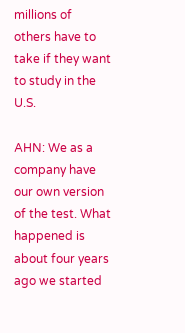millions of others have to take if they want to study in the U.S.

AHN: We as a company have our own version of the test. What happened is about four years ago we started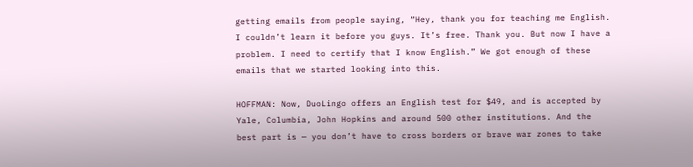getting emails from people saying, “Hey, thank you for teaching me English. I couldn’t learn it before you guys. It’s free. Thank you. But now I have a problem. I need to certify that I know English.” We got enough of these emails that we started looking into this.

HOFFMAN: Now, DuoLingo offers an English test for $49, and is accepted by Yale, Columbia, John Hopkins and around 500 other institutions. And the best part is — you don’t have to cross borders or brave war zones to take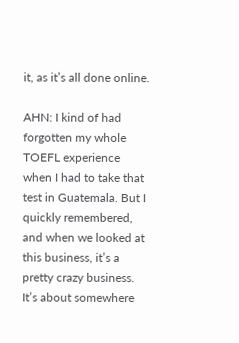it, as it’s all done online.

AHN: I kind of had forgotten my whole TOEFL experience when I had to take that test in Guatemala. But I quickly remembered, and when we looked at this business, it’s a pretty crazy business. It’s about somewhere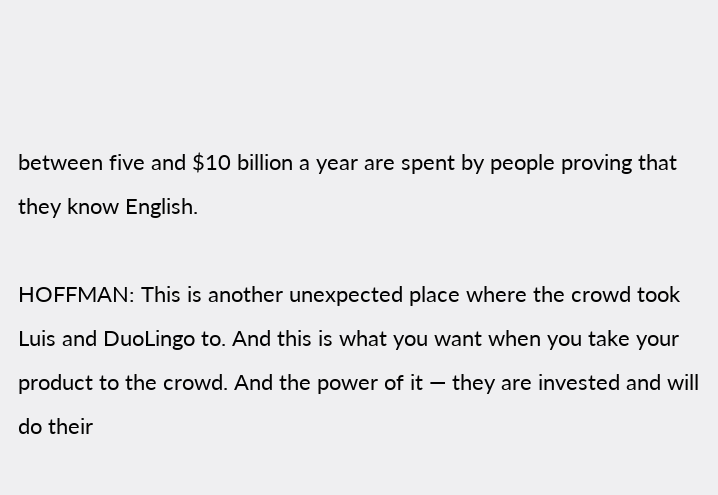between five and $10 billion a year are spent by people proving that they know English.

HOFFMAN: This is another unexpected place where the crowd took Luis and DuoLingo to. And this is what you want when you take your product to the crowd. And the power of it — they are invested and will do their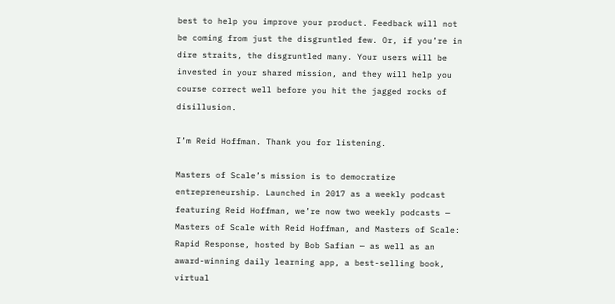best to help you improve your product. Feedback will not be coming from just the disgruntled few. Or, if you’re in dire straits, the disgruntled many. Your users will be invested in your shared mission, and they will help you course correct well before you hit the jagged rocks of disillusion.

I’m Reid Hoffman. Thank you for listening.

Masters of Scale’s mission is to democratize entrepreneurship. Launched in 2017 as a weekly podcast featuring Reid Hoffman, we’re now two weekly podcasts — Masters of Scale with Reid Hoffman, and Masters of Scale: Rapid Response, hosted by Bob Safian — as well as an award-winning daily learning app, a best-selling book, virtual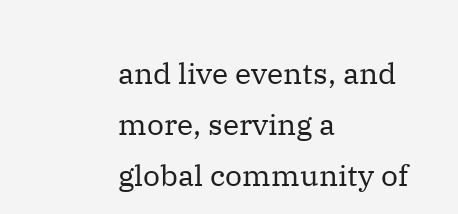and live events, and more, serving a global community of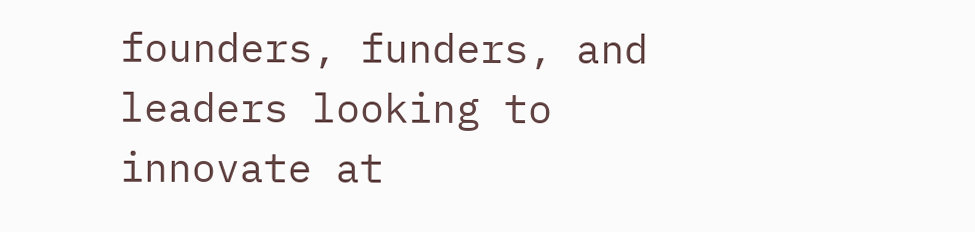founders, funders, and leaders looking to innovate at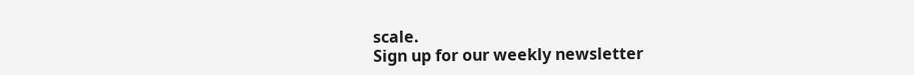scale.
Sign up for our weekly newsletter